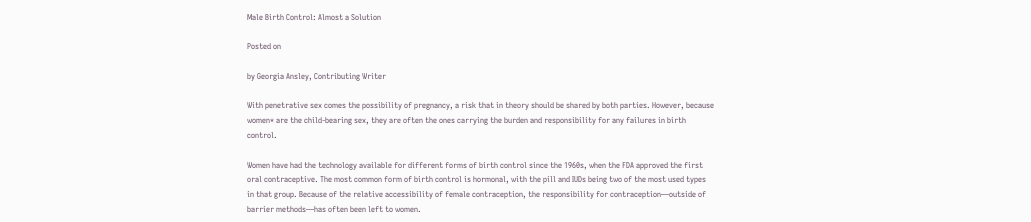Male Birth Control: Almost a Solution

Posted on

by Georgia Ansley, Contributing Writer

With penetrative sex comes the possibility of pregnancy, a risk that in theory should be shared by both parties. However, because women* are the child-bearing sex, they are often the ones carrying the burden and responsibility for any failures in birth control.

Women have had the technology available for different forms of birth control since the 1960s, when the FDA approved the first oral contraceptive. The most common form of birth control is hormonal, with the pill and IUDs being two of the most used types in that group. Because of the relative accessibility of female contraception, the responsibility for contraception—outside of barrier methods—has often been left to women.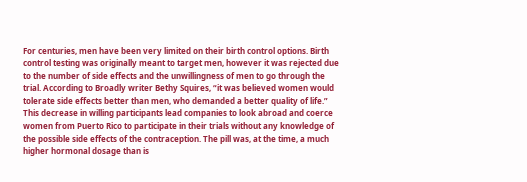For centuries, men have been very limited on their birth control options. Birth control testing was originally meant to target men, however it was rejected due to the number of side effects and the unwillingness of men to go through the trial. According to Broadly writer Bethy Squires, “it was believed women would tolerate side effects better than men, who demanded a better quality of life.” This decrease in willing participants lead companies to look abroad and coerce women from Puerto Rico to participate in their trials without any knowledge of the possible side effects of the contraception. The pill was, at the time, a much higher hormonal dosage than is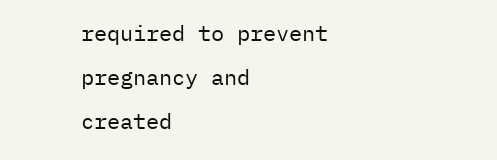required to prevent pregnancy and created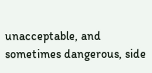unacceptable, and sometimes dangerous, side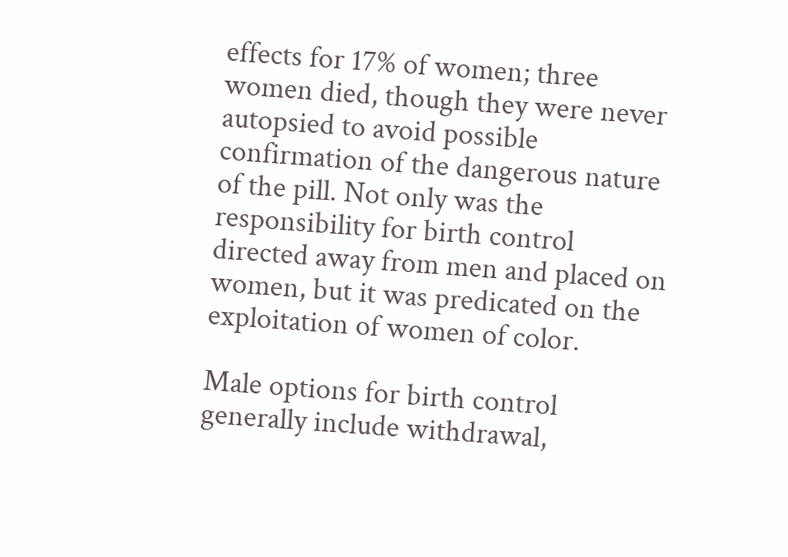effects for 17% of women; three women died, though they were never autopsied to avoid possible confirmation of the dangerous nature of the pill. Not only was the responsibility for birth control directed away from men and placed on women, but it was predicated on the exploitation of women of color.

Male options for birth control generally include withdrawal,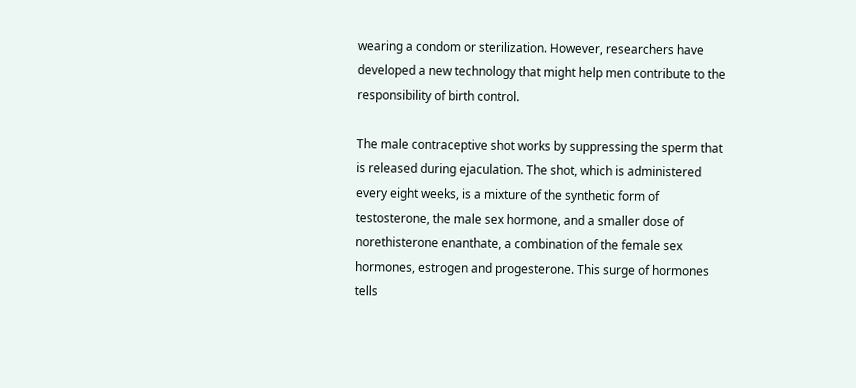wearing a condom or sterilization. However, researchers have developed a new technology that might help men contribute to the responsibility of birth control.

The male contraceptive shot works by suppressing the sperm that is released during ejaculation. The shot, which is administered every eight weeks, is a mixture of the synthetic form of testosterone, the male sex hormone, and a smaller dose of norethisterone enanthate, a combination of the female sex hormones, estrogen and progesterone. This surge of hormones tells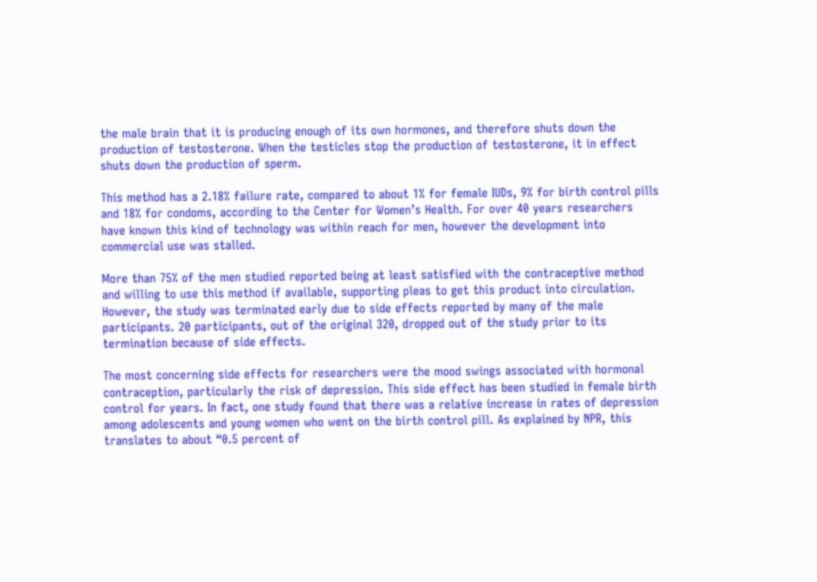the male brain that it is producing enough of its own hormones, and therefore shuts down the production of testosterone. When the testicles stop the production of testosterone, it in effect shuts down the production of sperm.

This method has a 2.18% failure rate, compared to about 1% for female IUDs, 9% for birth control pills and 18% for condoms, according to the Center for Women’s Health. For over 40 years researchers have known this kind of technology was within reach for men, however the development into commercial use was stalled.

More than 75% of the men studied reported being at least satisfied with the contraceptive method and willing to use this method if available, supporting pleas to get this product into circulation. However, the study was terminated early due to side effects reported by many of the male participants. 20 participants, out of the original 320, dropped out of the study prior to its termination because of side effects.

The most concerning side effects for researchers were the mood swings associated with hormonal contraception, particularly the risk of depression. This side effect has been studied in female birth control for years. In fact, one study found that there was a relative increase in rates of depression among adolescents and young women who went on the birth control pill. As explained by NPR, this translates to about “0.5 percent of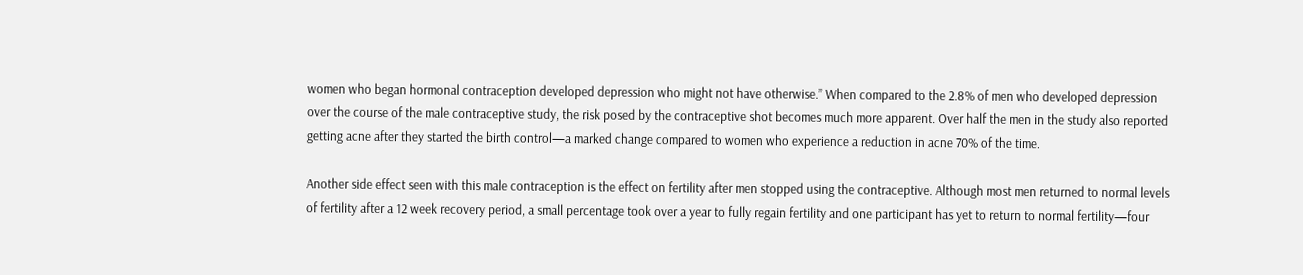women who began hormonal contraception developed depression who might not have otherwise.” When compared to the 2.8% of men who developed depression over the course of the male contraceptive study, the risk posed by the contraceptive shot becomes much more apparent. Over half the men in the study also reported getting acne after they started the birth control—a marked change compared to women who experience a reduction in acne 70% of the time.

Another side effect seen with this male contraception is the effect on fertility after men stopped using the contraceptive. Although most men returned to normal levels of fertility after a 12 week recovery period, a small percentage took over a year to fully regain fertility and one participant has yet to return to normal fertility—four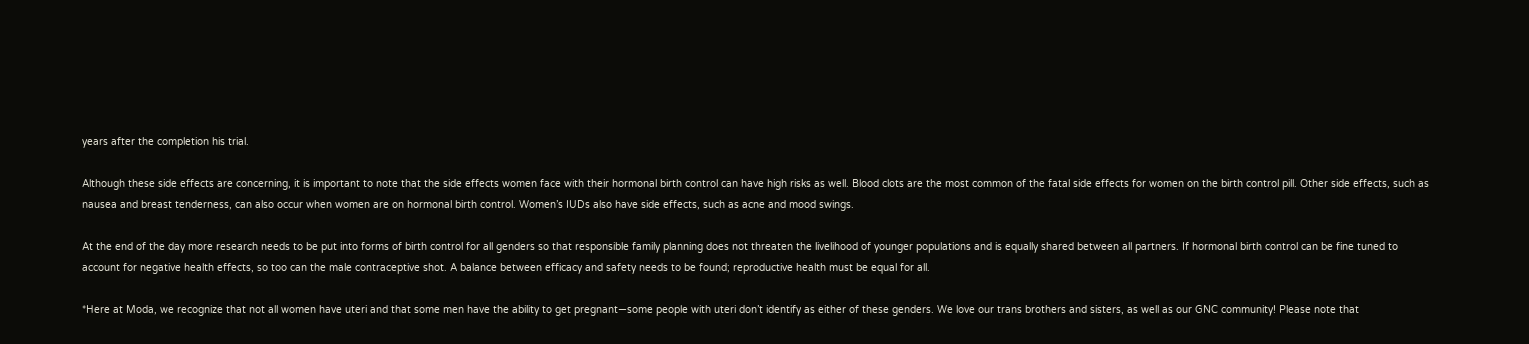years after the completion his trial.

Although these side effects are concerning, it is important to note that the side effects women face with their hormonal birth control can have high risks as well. Blood clots are the most common of the fatal side effects for women on the birth control pill. Other side effects, such as nausea and breast tenderness, can also occur when women are on hormonal birth control. Women’s IUDs also have side effects, such as acne and mood swings.

At the end of the day more research needs to be put into forms of birth control for all genders so that responsible family planning does not threaten the livelihood of younger populations and is equally shared between all partners. If hormonal birth control can be fine tuned to account for negative health effects, so too can the male contraceptive shot. A balance between efficacy and safety needs to be found; reproductive health must be equal for all.

*Here at Moda, we recognize that not all women have uteri and that some men have the ability to get pregnant—some people with uteri don’t identify as either of these genders. We love our trans brothers and sisters, as well as our GNC community! Please note that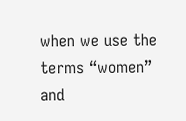when we use the terms “women” and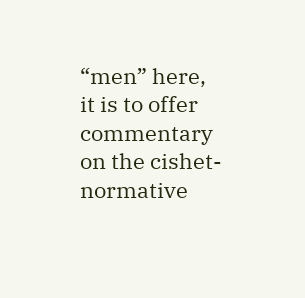“men” here, it is to offer commentary on the cishet-normative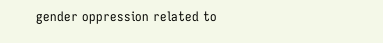gender oppression related to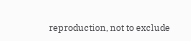reproduction, not to exclude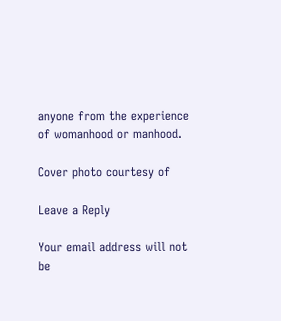anyone from the experience of womanhood or manhood.

Cover photo courtesy of

Leave a Reply

Your email address will not be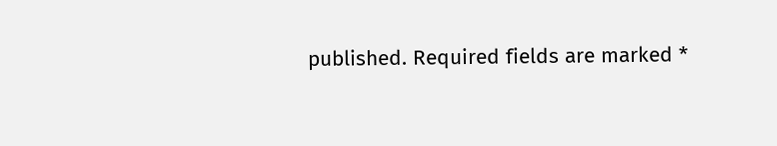published. Required fields are marked *